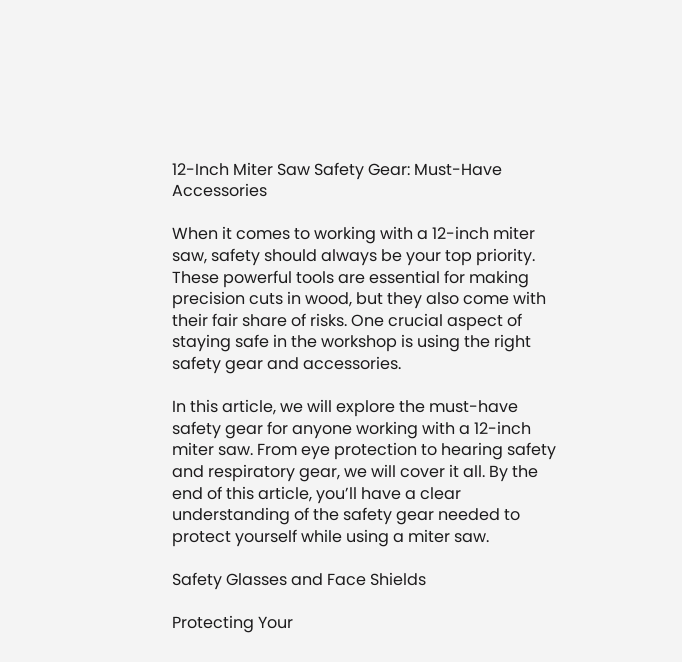12-Inch Miter Saw Safety Gear: Must-Have Accessories

When it comes to working with a 12-inch miter saw, safety should always be your top priority. These powerful tools are essential for making precision cuts in wood, but they also come with their fair share of risks. One crucial aspect of staying safe in the workshop is using the right safety gear and accessories.

In this article, we will explore the must-have safety gear for anyone working with a 12-inch miter saw. From eye protection to hearing safety and respiratory gear, we will cover it all. By the end of this article, you’ll have a clear understanding of the safety gear needed to protect yourself while using a miter saw.

Safety Glasses and Face Shields

Protecting Your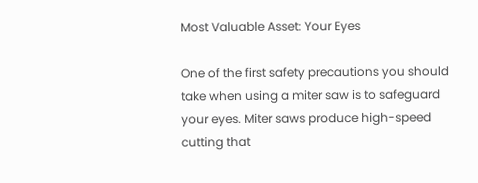Most Valuable Asset: Your Eyes

One of the first safety precautions you should take when using a miter saw is to safeguard your eyes. Miter saws produce high-speed cutting that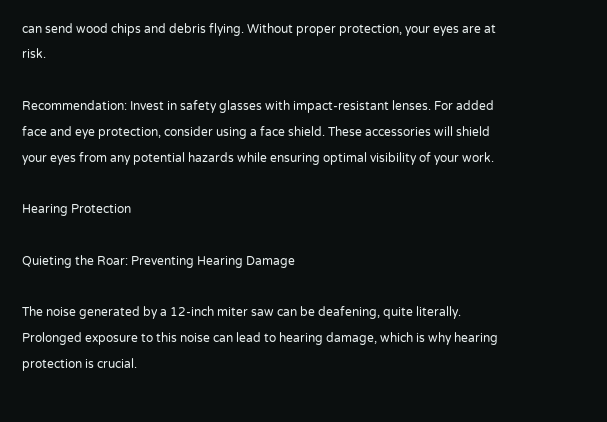can send wood chips and debris flying. Without proper protection, your eyes are at risk.

Recommendation: Invest in safety glasses with impact-resistant lenses. For added face and eye protection, consider using a face shield. These accessories will shield your eyes from any potential hazards while ensuring optimal visibility of your work.

Hearing Protection

Quieting the Roar: Preventing Hearing Damage

The noise generated by a 12-inch miter saw can be deafening, quite literally. Prolonged exposure to this noise can lead to hearing damage, which is why hearing protection is crucial.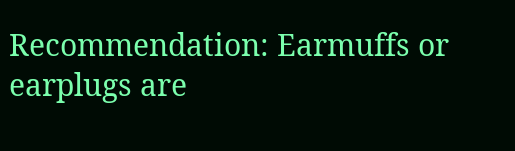Recommendation: Earmuffs or earplugs are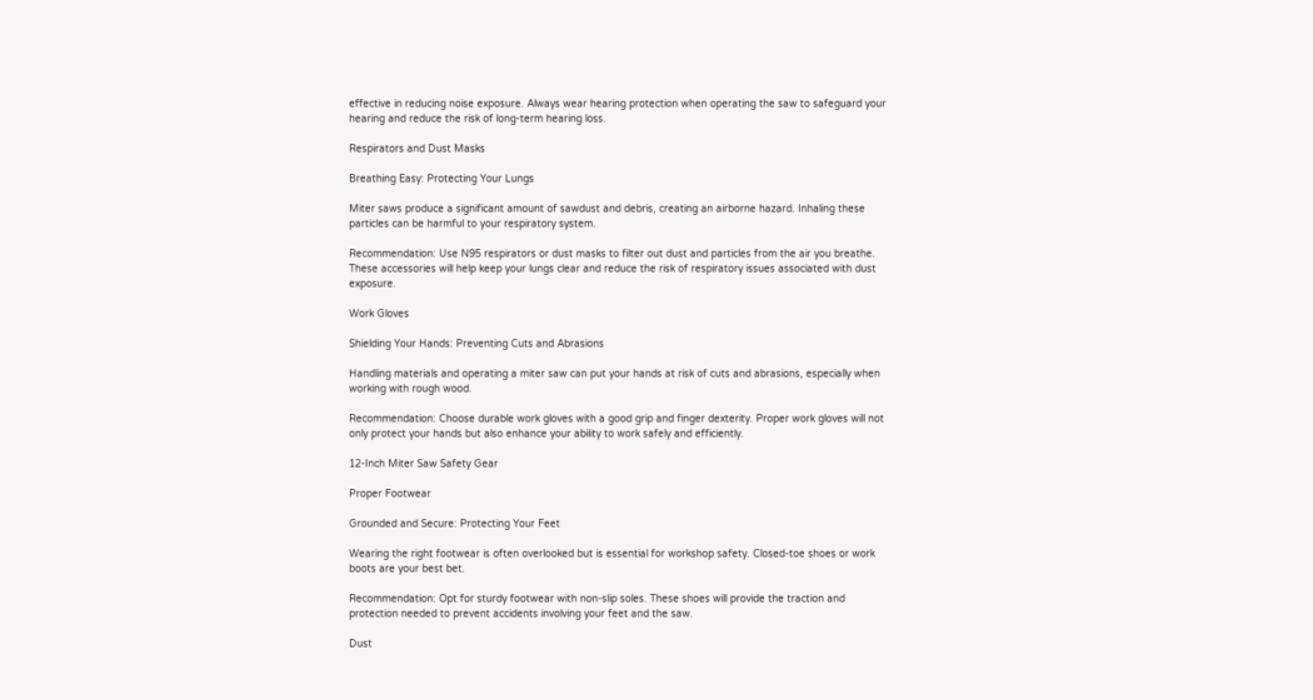effective in reducing noise exposure. Always wear hearing protection when operating the saw to safeguard your hearing and reduce the risk of long-term hearing loss.

Respirators and Dust Masks

Breathing Easy: Protecting Your Lungs

Miter saws produce a significant amount of sawdust and debris, creating an airborne hazard. Inhaling these particles can be harmful to your respiratory system.

Recommendation: Use N95 respirators or dust masks to filter out dust and particles from the air you breathe. These accessories will help keep your lungs clear and reduce the risk of respiratory issues associated with dust exposure.

Work Gloves

Shielding Your Hands: Preventing Cuts and Abrasions

Handling materials and operating a miter saw can put your hands at risk of cuts and abrasions, especially when working with rough wood.

Recommendation: Choose durable work gloves with a good grip and finger dexterity. Proper work gloves will not only protect your hands but also enhance your ability to work safely and efficiently.

12-Inch Miter Saw Safety Gear

Proper Footwear

Grounded and Secure: Protecting Your Feet

Wearing the right footwear is often overlooked but is essential for workshop safety. Closed-toe shoes or work boots are your best bet.

Recommendation: Opt for sturdy footwear with non-slip soles. These shoes will provide the traction and protection needed to prevent accidents involving your feet and the saw.

Dust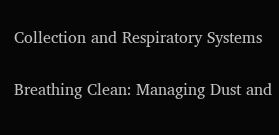Collection and Respiratory Systems

Breathing Clean: Managing Dust and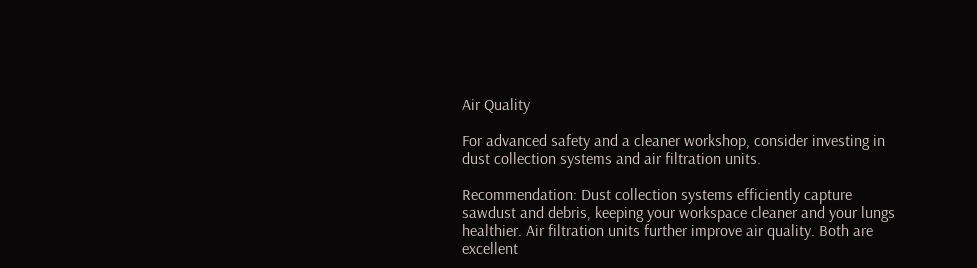Air Quality

For advanced safety and a cleaner workshop, consider investing in dust collection systems and air filtration units.

Recommendation: Dust collection systems efficiently capture sawdust and debris, keeping your workspace cleaner and your lungs healthier. Air filtration units further improve air quality. Both are excellent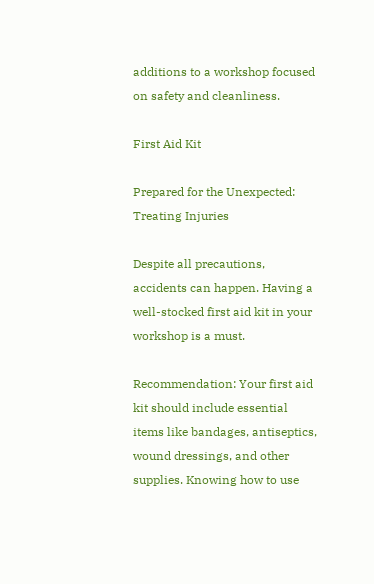additions to a workshop focused on safety and cleanliness.

First Aid Kit

Prepared for the Unexpected: Treating Injuries

Despite all precautions, accidents can happen. Having a well-stocked first aid kit in your workshop is a must.

Recommendation: Your first aid kit should include essential items like bandages, antiseptics, wound dressings, and other supplies. Knowing how to use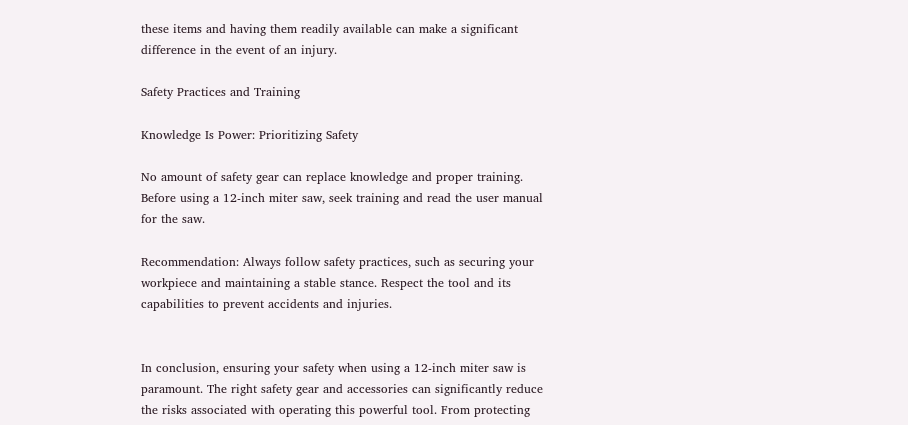these items and having them readily available can make a significant difference in the event of an injury.

Safety Practices and Training

Knowledge Is Power: Prioritizing Safety

No amount of safety gear can replace knowledge and proper training. Before using a 12-inch miter saw, seek training and read the user manual for the saw.

Recommendation: Always follow safety practices, such as securing your workpiece and maintaining a stable stance. Respect the tool and its capabilities to prevent accidents and injuries.


In conclusion, ensuring your safety when using a 12-inch miter saw is paramount. The right safety gear and accessories can significantly reduce the risks associated with operating this powerful tool. From protecting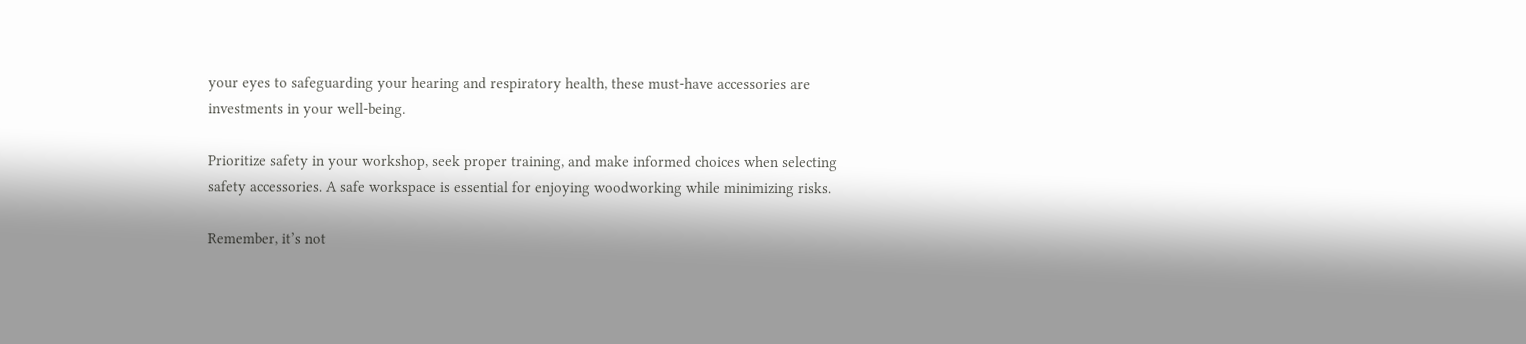your eyes to safeguarding your hearing and respiratory health, these must-have accessories are investments in your well-being.

Prioritize safety in your workshop, seek proper training, and make informed choices when selecting safety accessories. A safe workspace is essential for enjoying woodworking while minimizing risks.

Remember, it’s not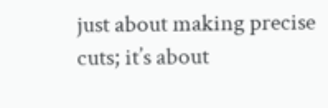just about making precise cuts; it’s about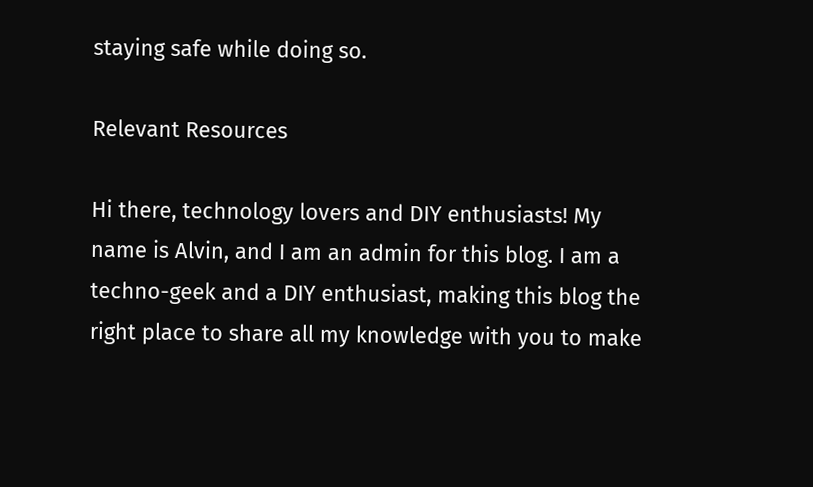staying safe while doing so.

Relevant Resources

Hi there, technology lovers and DIY enthusiasts! My name is Alvin, and I am an admin for this blog. I am a techno-geek and a DIY enthusiast, making this blog the right place to share all my knowledge with you to make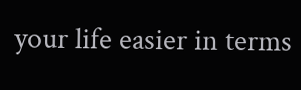your life easier in terms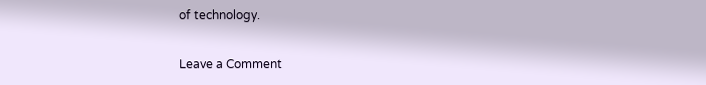of technology.

Leave a Comment